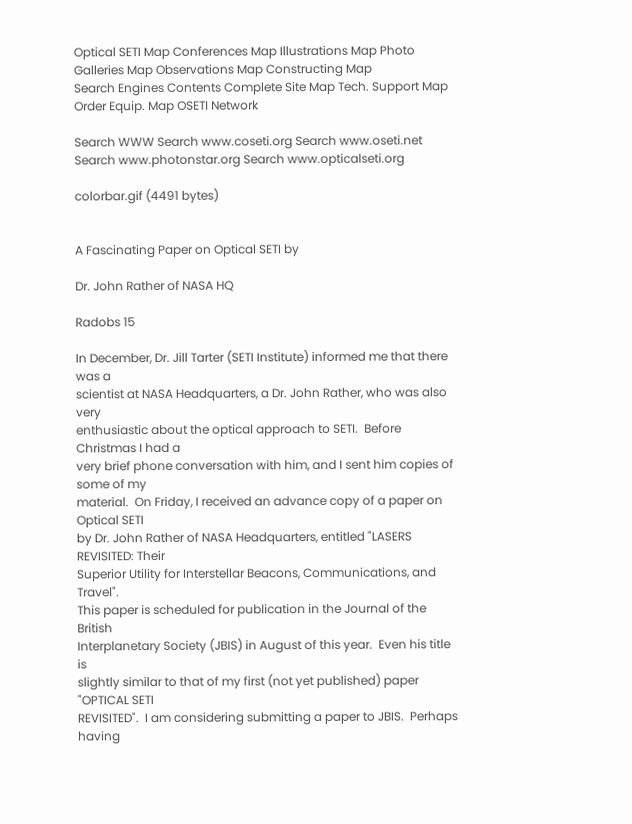Optical SETI Map Conferences Map Illustrations Map Photo Galleries Map Observations Map Constructing Map
Search Engines Contents Complete Site Map Tech. Support Map Order Equip. Map OSETI Network

Search WWW Search www.coseti.org Search www.oseti.net Search www.photonstar.org Search www.opticalseti.org

colorbar.gif (4491 bytes)


A Fascinating Paper on Optical SETI by

Dr. John Rather of NASA HQ

Radobs 15

In December, Dr. Jill Tarter (SETI Institute) informed me that there was a
scientist at NASA Headquarters, a Dr. John Rather, who was also very
enthusiastic about the optical approach to SETI.  Before Christmas I had a
very brief phone conversation with him, and I sent him copies of some of my
material.  On Friday, I received an advance copy of a paper on Optical SETI
by Dr. John Rather of NASA Headquarters, entitled "LASERS REVISITED: Their
Superior Utility for Interstellar Beacons, Communications, and Travel".
This paper is scheduled for publication in the Journal of the British
Interplanetary Society (JBIS) in August of this year.  Even his title is
slightly similar to that of my first (not yet published) paper "OPTICAL SETI
REVISITED".  I am considering submitting a paper to JBIS.  Perhaps having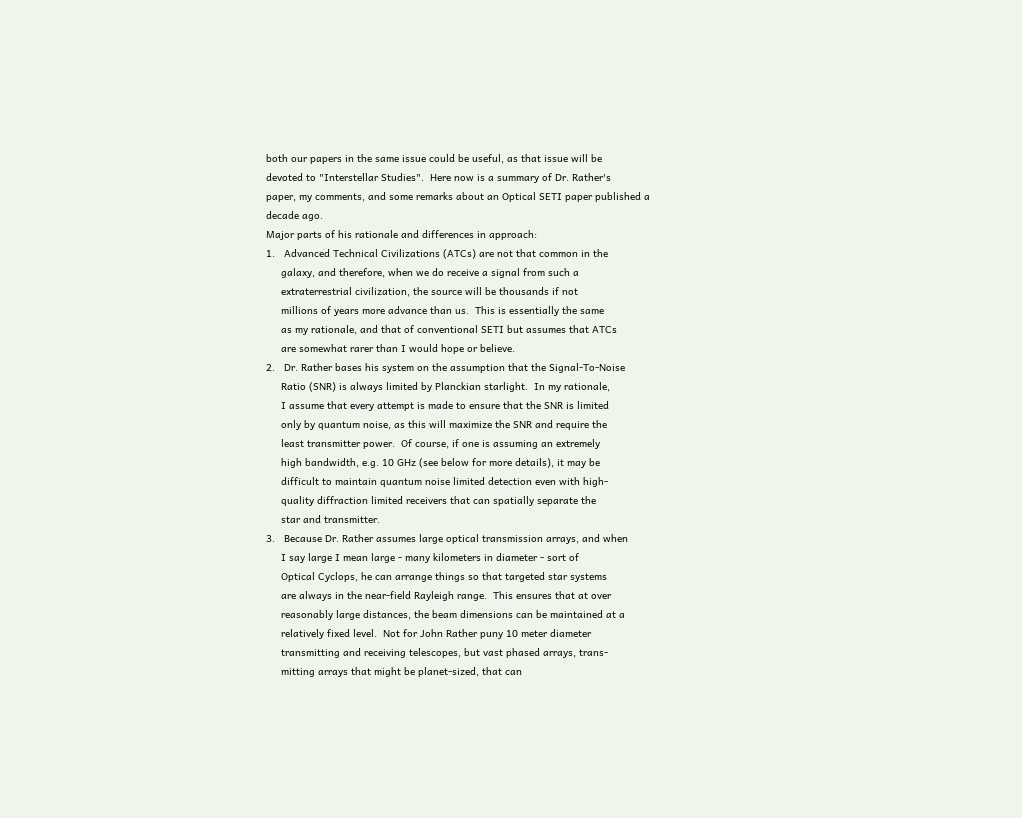both our papers in the same issue could be useful, as that issue will be
devoted to "Interstellar Studies".  Here now is a summary of Dr. Rather's
paper, my comments, and some remarks about an Optical SETI paper published a
decade ago.
Major parts of his rationale and differences in approach:
1.   Advanced Technical Civilizations (ATCs) are not that common in the
     galaxy, and therefore, when we do receive a signal from such a
     extraterrestrial civilization, the source will be thousands if not
     millions of years more advance than us.  This is essentially the same
     as my rationale, and that of conventional SETI but assumes that ATCs
     are somewhat rarer than I would hope or believe.
2.   Dr. Rather bases his system on the assumption that the Signal-To-Noise
     Ratio (SNR) is always limited by Planckian starlight.  In my rationale,
     I assume that every attempt is made to ensure that the SNR is limited
     only by quantum noise, as this will maximize the SNR and require the
     least transmitter power.  Of course, if one is assuming an extremely
     high bandwidth, e.g. 10 GHz (see below for more details), it may be
     difficult to maintain quantum noise limited detection even with high-
     quality diffraction limited receivers that can spatially separate the
     star and transmitter.
3.   Because Dr. Rather assumes large optical transmission arrays, and when
     I say large I mean large - many kilometers in diameter - sort of
     Optical Cyclops, he can arrange things so that targeted star systems
     are always in the near-field Rayleigh range.  This ensures that at over
     reasonably large distances, the beam dimensions can be maintained at a
     relatively fixed level.  Not for John Rather puny 10 meter diameter
     transmitting and receiving telescopes, but vast phased arrays, trans-
     mitting arrays that might be planet-sized, that can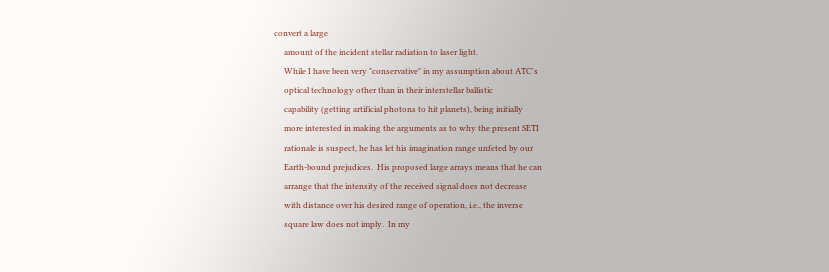convert a large
     amount of the incident stellar radiation to laser light.
     While I have been very "conservative" in my assumption about ATC's
     optical technology other than in their interstellar ballistic
     capability (getting artificial photons to hit planets), being initially
     more interested in making the arguments as to why the present SETI
     rationale is suspect, he has let his imagination range unfeted by our
     Earth-bound prejudices.  His proposed large arrays means that he can
     arrange that the intensity of the received signal does not decrease
     with distance over his desired range of operation, i.e., the inverse
     square law does not imply.  In my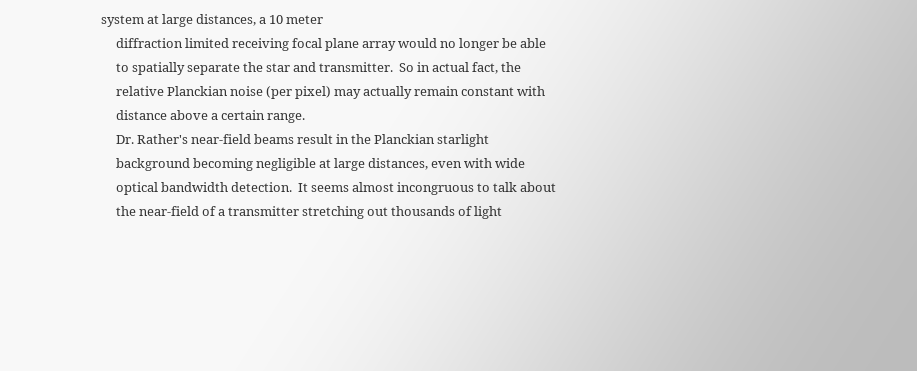system at large distances, a 10 meter
     diffraction limited receiving focal plane array would no longer be able
     to spatially separate the star and transmitter.  So in actual fact, the
     relative Planckian noise (per pixel) may actually remain constant with
     distance above a certain range.
     Dr. Rather's near-field beams result in the Planckian starlight
     background becoming negligible at large distances, even with wide
     optical bandwidth detection.  It seems almost incongruous to talk about
     the near-field of a transmitter stretching out thousands of light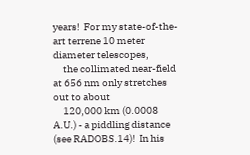years!  For my state-of-the-art terrene 10 meter diameter telescopes,
     the collimated near-field at 656 nm only stretches out to about
     120,000 km (0.0008 A.U.) - a piddling distance (see RADOBS.14)!  In his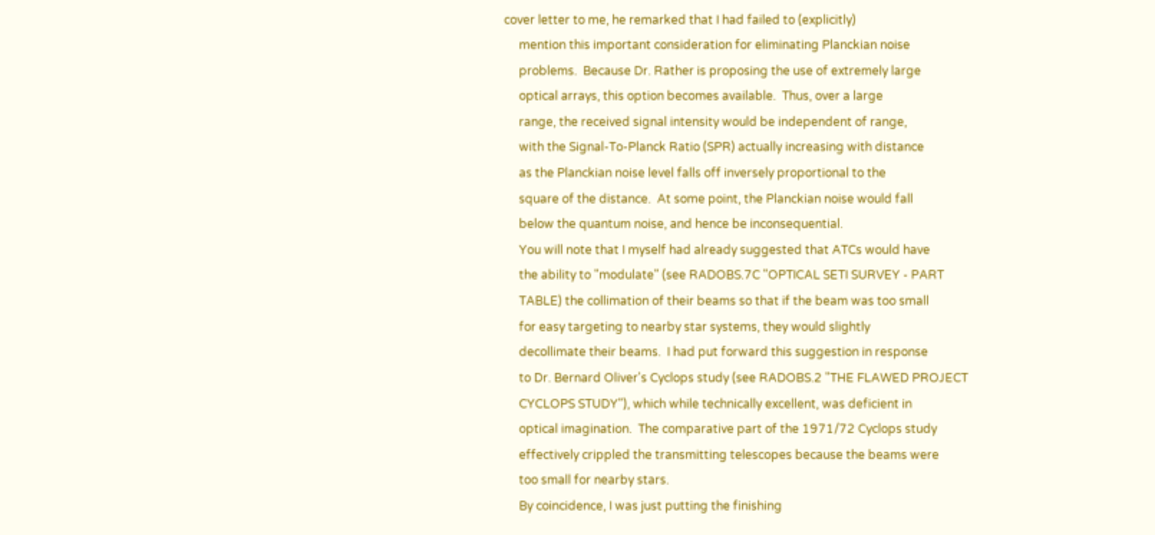cover letter to me, he remarked that I had failed to (explicitly)
     mention this important consideration for eliminating Planckian noise
     problems.  Because Dr. Rather is proposing the use of extremely large
     optical arrays, this option becomes available.  Thus, over a large
     range, the received signal intensity would be independent of range,
     with the Signal-To-Planck Ratio (SPR) actually increasing with distance
     as the Planckian noise level falls off inversely proportional to the
     square of the distance.  At some point, the Planckian noise would fall
     below the quantum noise, and hence be inconsequential.
     You will note that I myself had already suggested that ATCs would have
     the ability to "modulate" (see RADOBS.7C "OPTICAL SETI SURVEY - PART
     TABLE) the collimation of their beams so that if the beam was too small
     for easy targeting to nearby star systems, they would slightly
     decollimate their beams.  I had put forward this suggestion in response
     to Dr. Bernard Oliver's Cyclops study (see RADOBS.2 "THE FLAWED PROJECT
     CYCLOPS STUDY"), which while technically excellent, was deficient in
     optical imagination.  The comparative part of the 1971/72 Cyclops study
     effectively crippled the transmitting telescopes because the beams were
     too small for nearby stars.
     By coincidence, I was just putting the finishing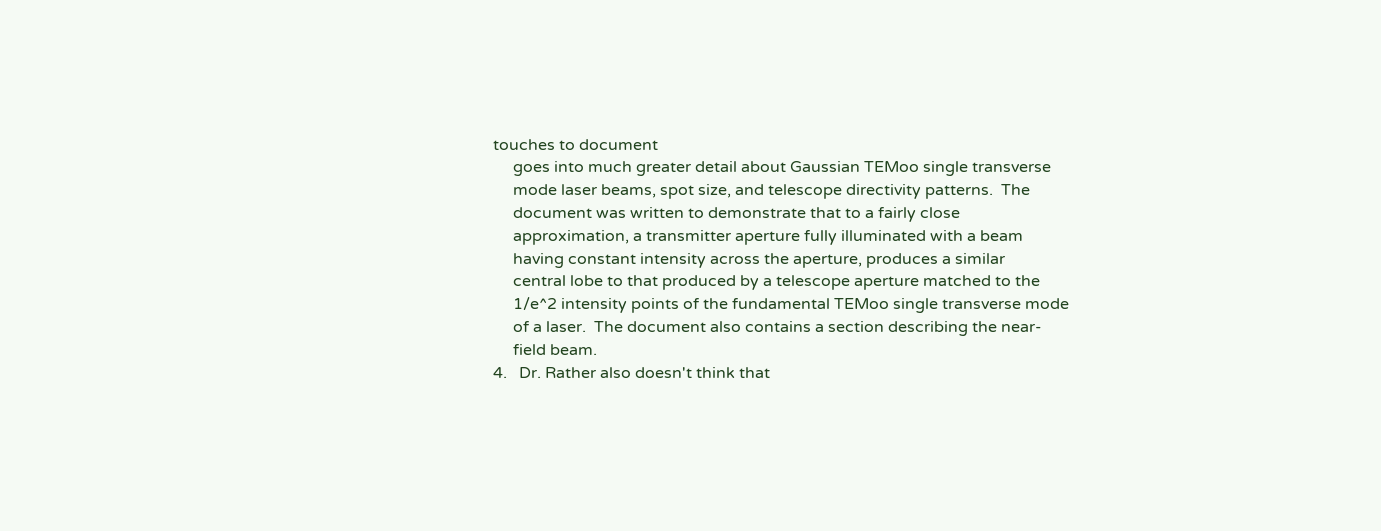touches to document
     goes into much greater detail about Gaussian TEMoo single transverse
     mode laser beams, spot size, and telescope directivity patterns.  The
     document was written to demonstrate that to a fairly close
     approximation, a transmitter aperture fully illuminated with a beam
     having constant intensity across the aperture, produces a similar
     central lobe to that produced by a telescope aperture matched to the
     1/e^2 intensity points of the fundamental TEMoo single transverse mode
     of a laser.  The document also contains a section describing the near-
     field beam.
4.   Dr. Rather also doesn't think that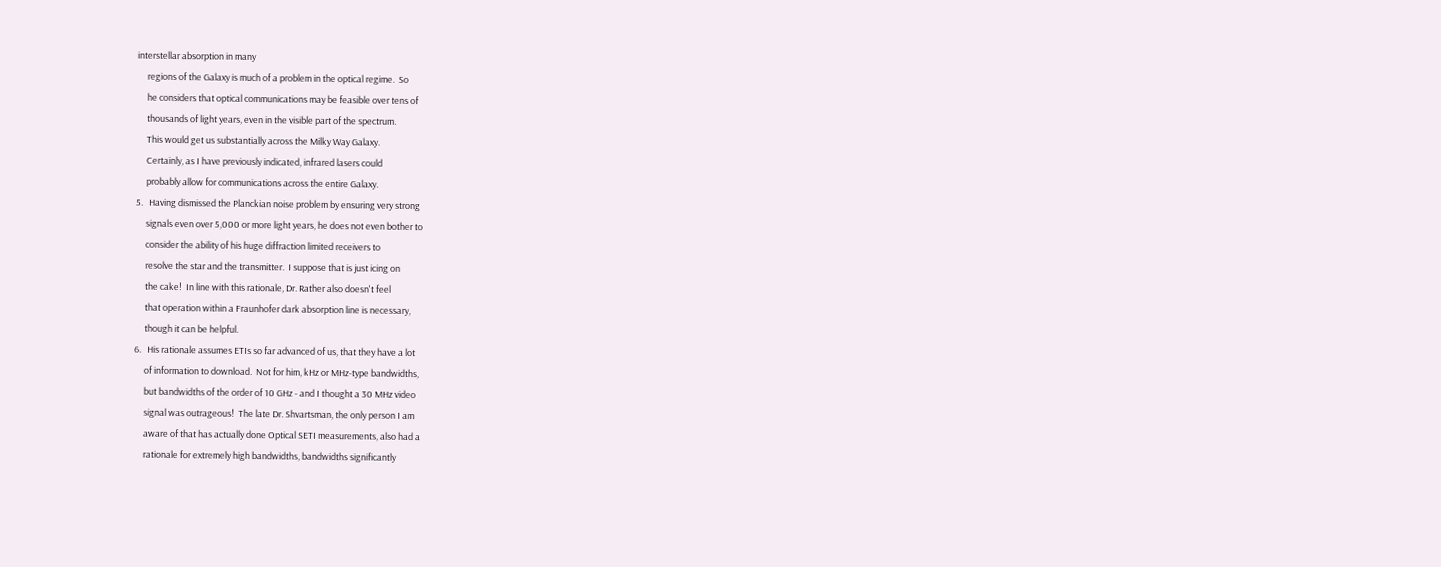interstellar absorption in many
     regions of the Galaxy is much of a problem in the optical regime.  So
     he considers that optical communications may be feasible over tens of
     thousands of light years, even in the visible part of the spectrum.
     This would get us substantially across the Milky Way Galaxy.
     Certainly, as I have previously indicated, infrared lasers could
     probably allow for communications across the entire Galaxy.
5.   Having dismissed the Planckian noise problem by ensuring very strong
     signals even over 5,000 or more light years, he does not even bother to
     consider the ability of his huge diffraction limited receivers to
     resolve the star and the transmitter.  I suppose that is just icing on
     the cake!  In line with this rationale, Dr. Rather also doesn't feel
     that operation within a Fraunhofer dark absorption line is necessary,
     though it can be helpful.
6.   His rationale assumes ETIs so far advanced of us, that they have a lot
     of information to download.  Not for him, kHz or MHz-type bandwidths,
     but bandwidths of the order of 10 GHz - and I thought a 30 MHz video
     signal was outrageous!  The late Dr. Shvartsman, the only person I am
     aware of that has actually done Optical SETI measurements, also had a
     rationale for extremely high bandwidths, bandwidths significantly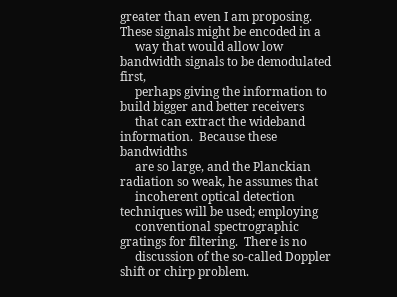greater than even I am proposing.  These signals might be encoded in a
     way that would allow low bandwidth signals to be demodulated first,
     perhaps giving the information to build bigger and better receivers
     that can extract the wideband information.  Because these bandwidths
     are so large, and the Planckian radiation so weak, he assumes that
     incoherent optical detection techniques will be used; employing
     conventional spectrographic gratings for filtering.  There is no
     discussion of the so-called Doppler shift or chirp problem.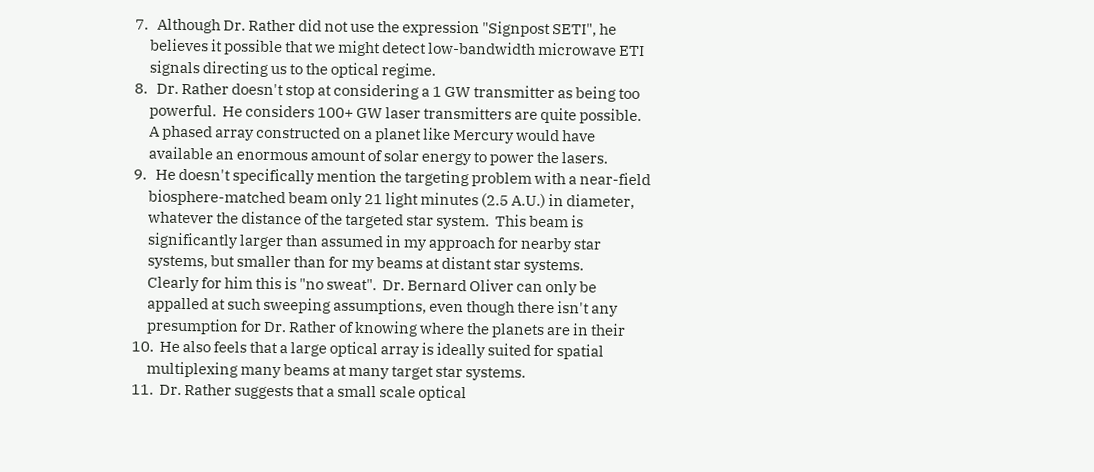7.   Although Dr. Rather did not use the expression "Signpost SETI", he
     believes it possible that we might detect low-bandwidth microwave ETI
     signals directing us to the optical regime.
8.   Dr. Rather doesn't stop at considering a 1 GW transmitter as being too
     powerful.  He considers 100+ GW laser transmitters are quite possible.
     A phased array constructed on a planet like Mercury would have
     available an enormous amount of solar energy to power the lasers.
9.   He doesn't specifically mention the targeting problem with a near-field
     biosphere-matched beam only 21 light minutes (2.5 A.U.) in diameter,
     whatever the distance of the targeted star system.  This beam is
     significantly larger than assumed in my approach for nearby star
     systems, but smaller than for my beams at distant star systems.
     Clearly for him this is "no sweat".  Dr. Bernard Oliver can only be
     appalled at such sweeping assumptions, even though there isn't any
     presumption for Dr. Rather of knowing where the planets are in their
10.  He also feels that a large optical array is ideally suited for spatial
     multiplexing many beams at many target star systems.
11.  Dr. Rather suggests that a small scale optical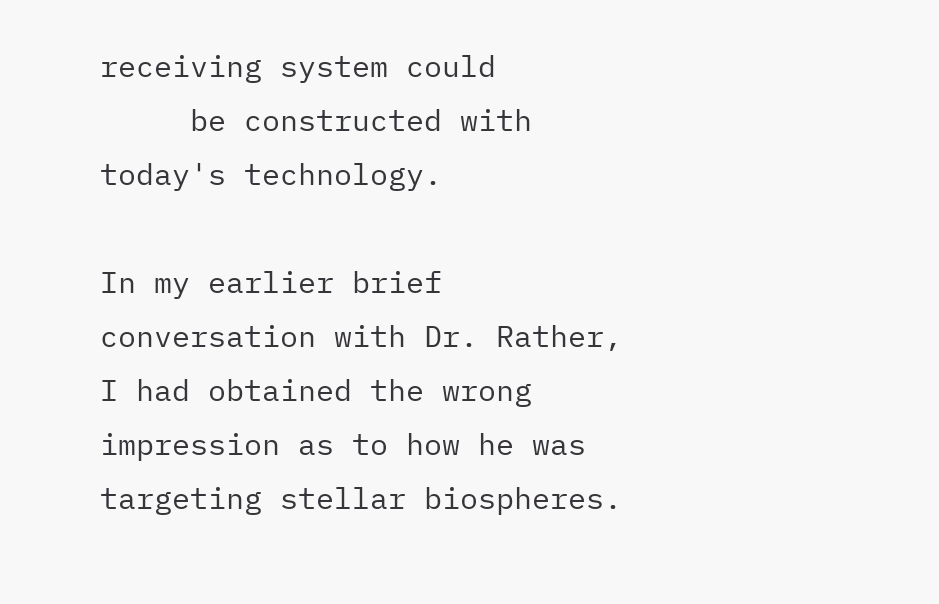receiving system could
     be constructed with today's technology.

In my earlier brief conversation with Dr. Rather, I had obtained the wrong
impression as to how he was targeting stellar biospheres.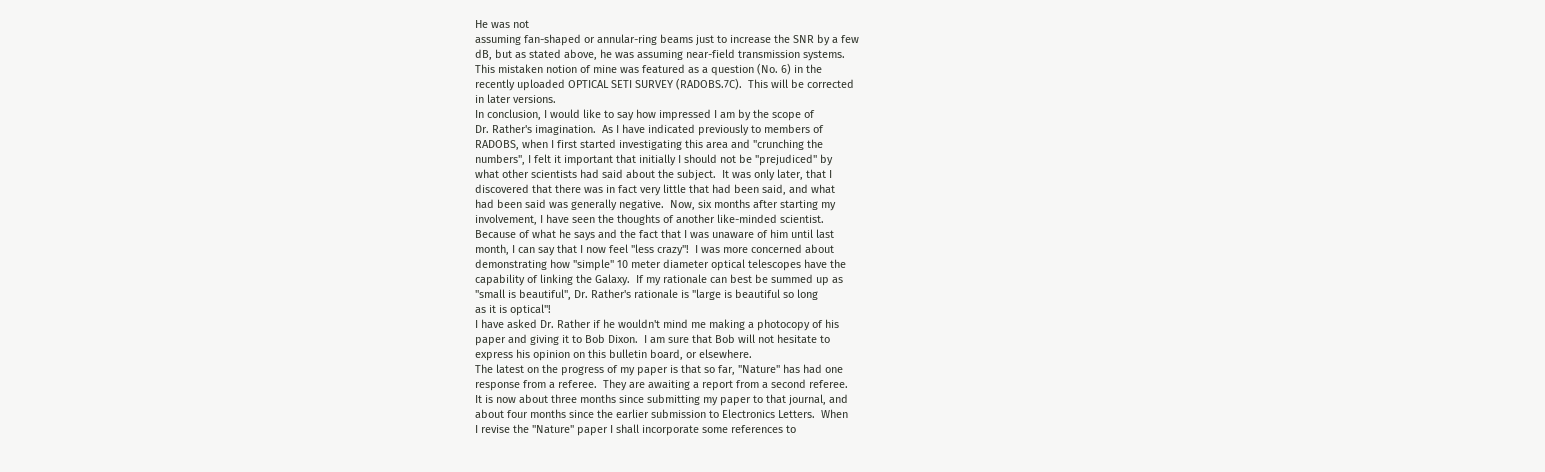He was not
assuming fan-shaped or annular-ring beams just to increase the SNR by a few
dB, but as stated above, he was assuming near-field transmission systems.
This mistaken notion of mine was featured as a question (No. 6) in the
recently uploaded OPTICAL SETI SURVEY (RADOBS.7C).  This will be corrected
in later versions.
In conclusion, I would like to say how impressed I am by the scope of
Dr. Rather's imagination.  As I have indicated previously to members of
RADOBS, when I first started investigating this area and "crunching the
numbers", I felt it important that initially I should not be "prejudiced" by
what other scientists had said about the subject.  It was only later, that I
discovered that there was in fact very little that had been said, and what
had been said was generally negative.  Now, six months after starting my
involvement, I have seen the thoughts of another like-minded scientist.
Because of what he says and the fact that I was unaware of him until last
month, I can say that I now feel "less crazy"!  I was more concerned about
demonstrating how "simple" 10 meter diameter optical telescopes have the
capability of linking the Galaxy.  If my rationale can best be summed up as
"small is beautiful", Dr. Rather's rationale is "large is beautiful so long
as it is optical"!
I have asked Dr. Rather if he wouldn't mind me making a photocopy of his
paper and giving it to Bob Dixon.  I am sure that Bob will not hesitate to
express his opinion on this bulletin board, or elsewhere.
The latest on the progress of my paper is that so far, "Nature" has had one
response from a referee.  They are awaiting a report from a second referee.
It is now about three months since submitting my paper to that journal, and
about four months since the earlier submission to Electronics Letters.  When
I revise the "Nature" paper I shall incorporate some references to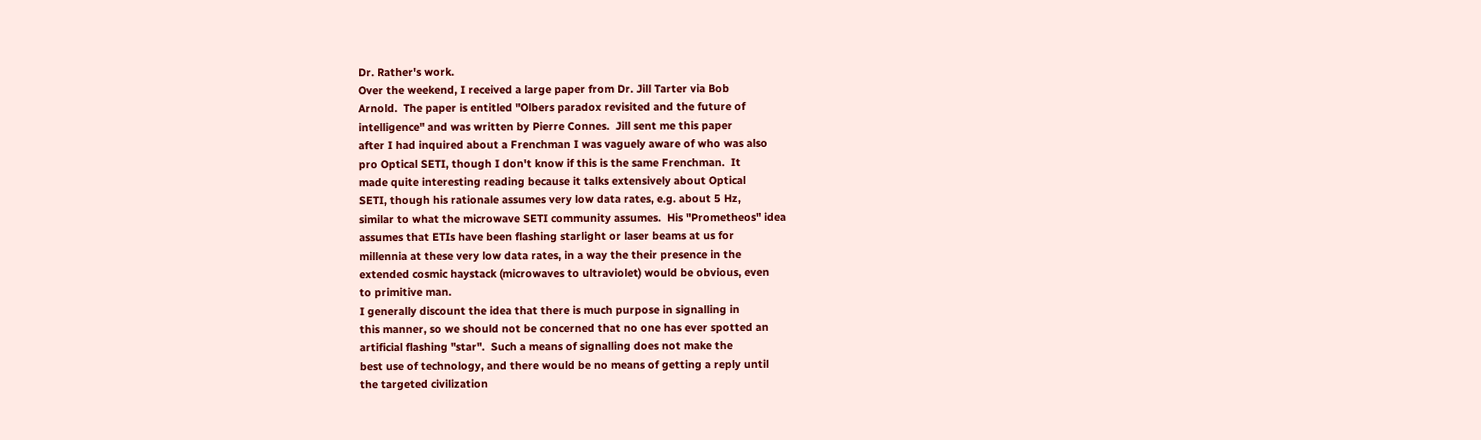Dr. Rather's work.
Over the weekend, I received a large paper from Dr. Jill Tarter via Bob
Arnold.  The paper is entitled "Olbers paradox revisited and the future of
intelligence" and was written by Pierre Connes.  Jill sent me this paper
after I had inquired about a Frenchman I was vaguely aware of who was also
pro Optical SETI, though I don't know if this is the same Frenchman.  It
made quite interesting reading because it talks extensively about Optical
SETI, though his rationale assumes very low data rates, e.g. about 5 Hz,
similar to what the microwave SETI community assumes.  His "Prometheos" idea
assumes that ETIs have been flashing starlight or laser beams at us for
millennia at these very low data rates, in a way the their presence in the
extended cosmic haystack (microwaves to ultraviolet) would be obvious, even
to primitive man.
I generally discount the idea that there is much purpose in signalling in
this manner, so we should not be concerned that no one has ever spotted an
artificial flashing "star".  Such a means of signalling does not make the
best use of technology, and there would be no means of getting a reply until
the targeted civilization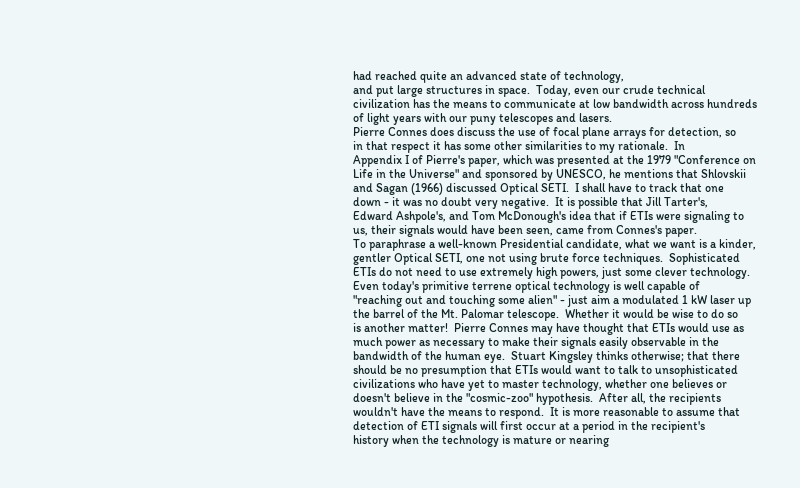had reached quite an advanced state of technology,
and put large structures in space.  Today, even our crude technical
civilization has the means to communicate at low bandwidth across hundreds
of light years with our puny telescopes and lasers.
Pierre Connes does discuss the use of focal plane arrays for detection, so
in that respect it has some other similarities to my rationale.  In
Appendix I of Pierre's paper, which was presented at the 1979 "Conference on
Life in the Universe" and sponsored by UNESCO, he mentions that Shlovskii
and Sagan (1966) discussed Optical SETI.  I shall have to track that one
down - it was no doubt very negative.  It is possible that Jill Tarter's,
Edward Ashpole's, and Tom McDonough's idea that if ETIs were signaling to
us, their signals would have been seen, came from Connes's paper.
To paraphrase a well-known Presidential candidate, what we want is a kinder,
gentler Optical SETI, one not using brute force techniques.  Sophisticated
ETIs do not need to use extremely high powers, just some clever technology.
Even today's primitive terrene optical technology is well capable of
"reaching out and touching some alien" - just aim a modulated 1 kW laser up
the barrel of the Mt. Palomar telescope.  Whether it would be wise to do so
is another matter!  Pierre Connes may have thought that ETIs would use as
much power as necessary to make their signals easily observable in the
bandwidth of the human eye.  Stuart Kingsley thinks otherwise; that there
should be no presumption that ETIs would want to talk to unsophisticated
civilizations who have yet to master technology, whether one believes or
doesn't believe in the "cosmic-zoo" hypothesis.  After all, the recipients
wouldn't have the means to respond.  It is more reasonable to assume that
detection of ETI signals will first occur at a period in the recipient's
history when the technology is mature or nearing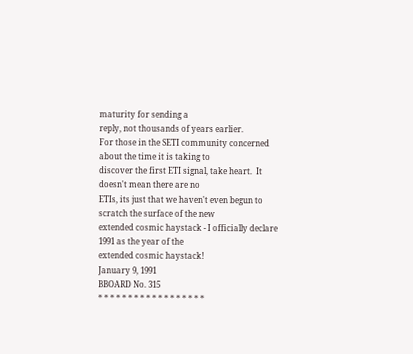maturity for sending a
reply, not thousands of years earlier.
For those in the SETI community concerned about the time it is taking to
discover the first ETI signal, take heart.  It doesn't mean there are no
ETIs, its just that we haven't even begun to scratch the surface of the new
extended cosmic haystack - I officially declare 1991 as the year of the
extended cosmic haystack!
January 9, 1991
BBOARD No. 315
* * * * * * * * * * * * * * * * * *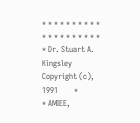* * * * * * * * * * * * * * * * * * * *
* Dr. Stuart A. Kingsley                       Copyright (c), 1991        *
* AMIEE,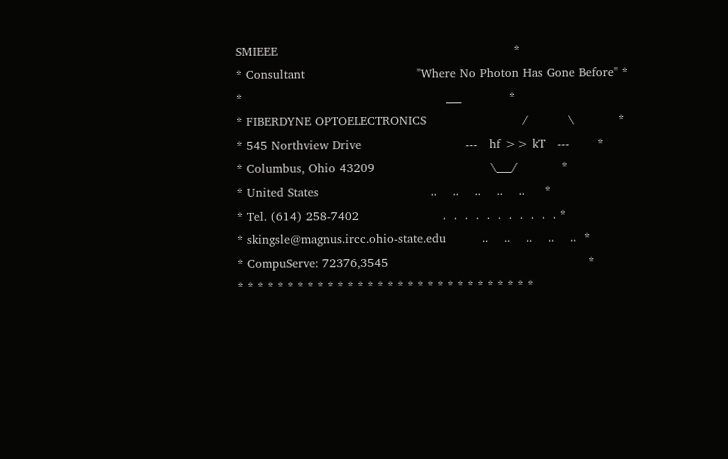SMIEEE                                                           *
* Consultant                            "Where No Photon Has Gone Before" *
*                                                   ___            *
* FIBERDYNE OPTOELECTRONICS                        /          \           *
* 545 Northview Drive                          ---   hf >> kT   ---       *
* Columbus, Ohio 43209                             \___/           *
* United States                            ..    ..    ..    ..    ..     *
* Tel. (614) 258-7402                     .  .  .  .  .  .  .  .  .  .  . *
* skingsle@magnus.ircc.ohio-state.edu         ..    ..    ..    ..    ..  *
* CompuServe: 72376,3545                                                  *
* * * * * * * * * * * * * * * * * * * * * * * * * * * * * *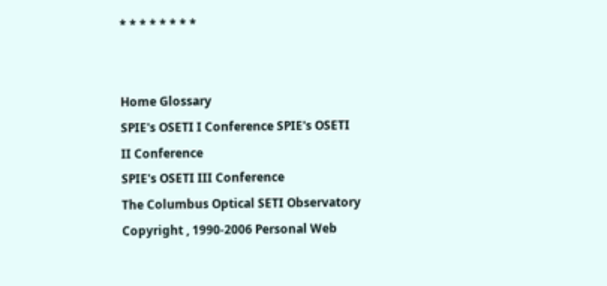* * * * * * * *


Home Glossary
SPIE's OSETI I Conference SPIE's OSETI II Conference
SPIE's OSETI III Conference
The Columbus Optical SETI Observatory
Copyright , 1990-2006 Personal Web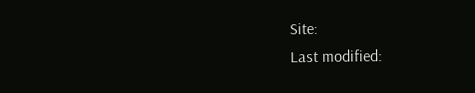Site:
Last modified: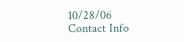10/28/06
Contact Info